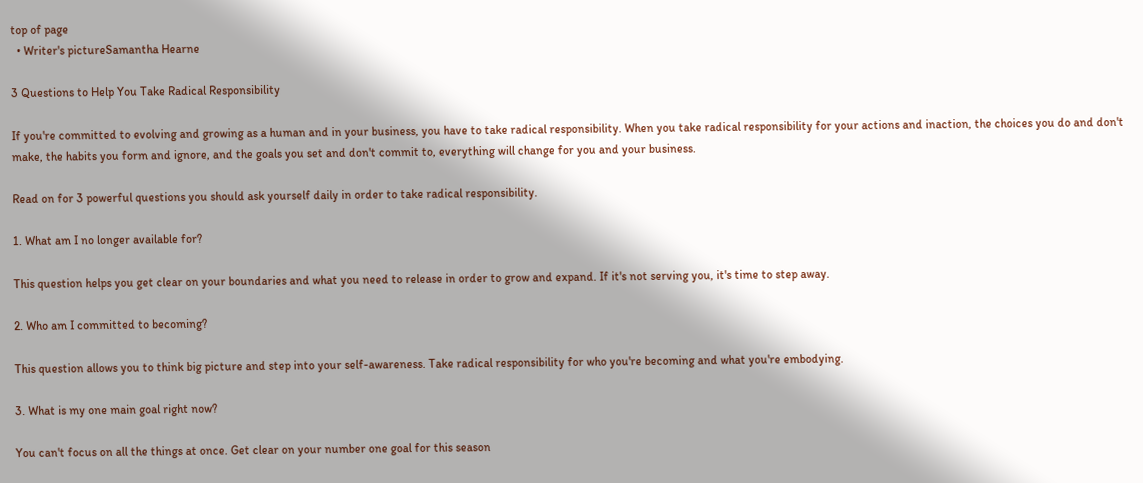top of page
  • Writer's pictureSamantha Hearne

3 Questions to Help You Take Radical Responsibility

If you're committed to evolving and growing as a human and in your business, you have to take radical responsibility. When you take radical responsibility for your actions and inaction, the choices you do and don't make, the habits you form and ignore, and the goals you set and don't commit to, everything will change for you and your business.

Read on for 3 powerful questions you should ask yourself daily in order to take radical responsibility.

1. What am I no longer available for?

This question helps you get clear on your boundaries and what you need to release in order to grow and expand. If it's not serving you, it's time to step away.

2. Who am I committed to becoming?

This question allows you to think big picture and step into your self-awareness. Take radical responsibility for who you're becoming and what you're embodying.

3. What is my one main goal right now?

You can't focus on all the things at once. Get clear on your number one goal for this season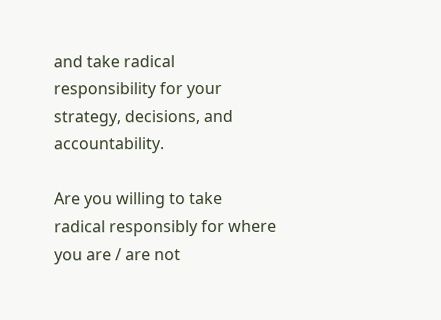and take radical responsibility for your strategy, decisions, and accountability.

Are you willing to take radical responsibly for where you are / are not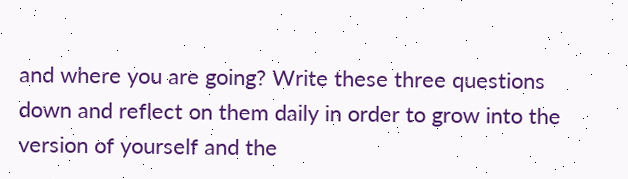and where you are going? Write these three questions down and reflect on them daily in order to grow into the version of yourself and the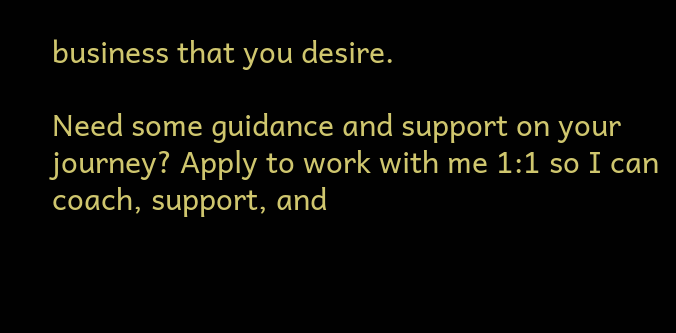business that you desire.

Need some guidance and support on your journey? Apply to work with me 1:1 so I can coach, support, and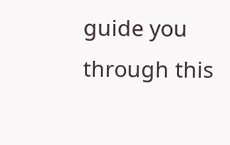guide you through this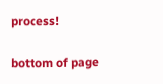process!


bottom of page